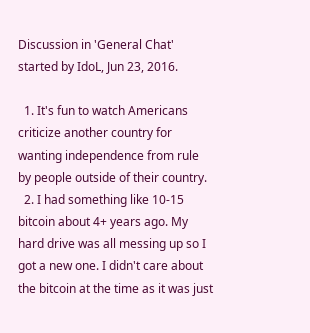Discussion in 'General Chat' started by IdoL, Jun 23, 2016.

  1. It's fun to watch Americans criticize another country for wanting independence from rule by people outside of their country.
  2. I had something like 10-15 bitcoin about 4+ years ago. My hard drive was all messing up so I got a new one. I didn't care about the bitcoin at the time as it was just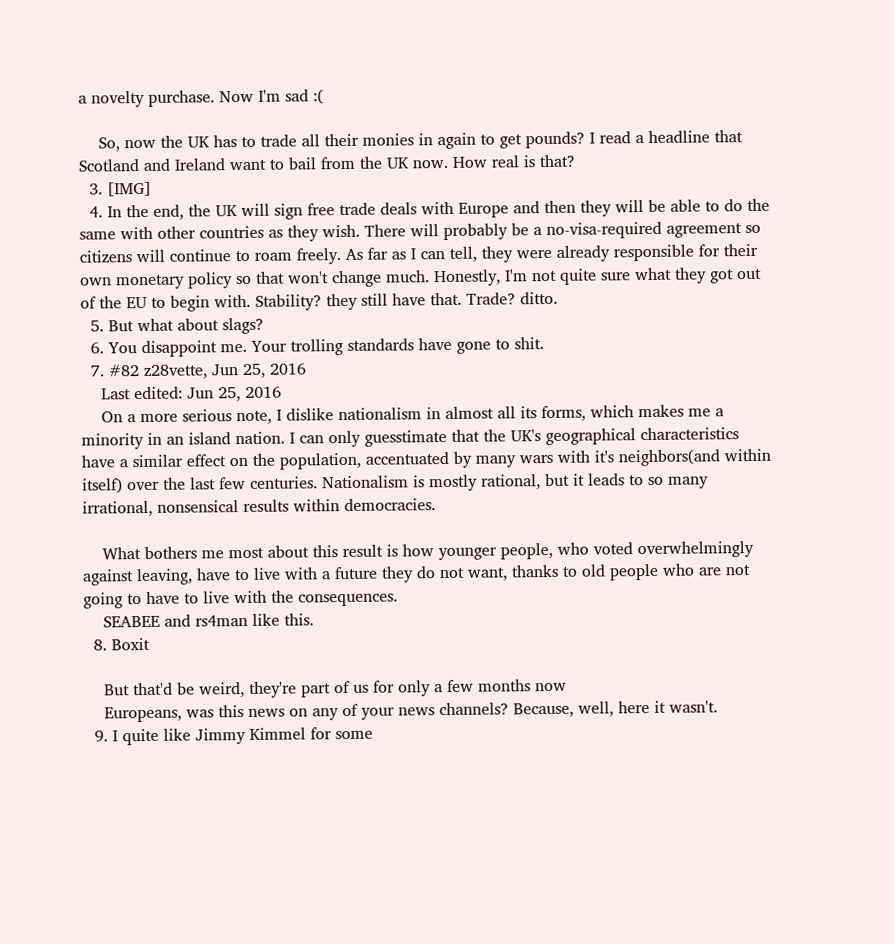a novelty purchase. Now I'm sad :(

    So, now the UK has to trade all their monies in again to get pounds? I read a headline that Scotland and Ireland want to bail from the UK now. How real is that?
  3. [IMG]
  4. In the end, the UK will sign free trade deals with Europe and then they will be able to do the same with other countries as they wish. There will probably be a no-visa-required agreement so citizens will continue to roam freely. As far as I can tell, they were already responsible for their own monetary policy so that won't change much. Honestly, I'm not quite sure what they got out of the EU to begin with. Stability? they still have that. Trade? ditto.
  5. But what about slags?
  6. You disappoint me. Your trolling standards have gone to shit.
  7. #82 z28vette, Jun 25, 2016
    Last edited: Jun 25, 2016
    On a more serious note, I dislike nationalism in almost all its forms, which makes me a minority in an island nation. I can only guesstimate that the UK's geographical characteristics have a similar effect on the population, accentuated by many wars with it's neighbors(and within itself) over the last few centuries. Nationalism is mostly rational, but it leads to so many irrational, nonsensical results within democracies.

    What bothers me most about this result is how younger people, who voted overwhelmingly against leaving, have to live with a future they do not want, thanks to old people who are not going to have to live with the consequences.
    SEABEE and rs4man like this.
  8. Boxit

    But that'd be weird, they're part of us for only a few months now
    Europeans, was this news on any of your news channels? Because, well, here it wasn't.
  9. I quite like Jimmy Kimmel for some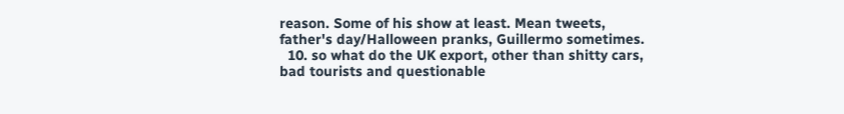reason. Some of his show at least. Mean tweets, father's day/Halloween pranks, Guillermo sometimes.
  10. so what do the UK export, other than shitty cars, bad tourists and questionable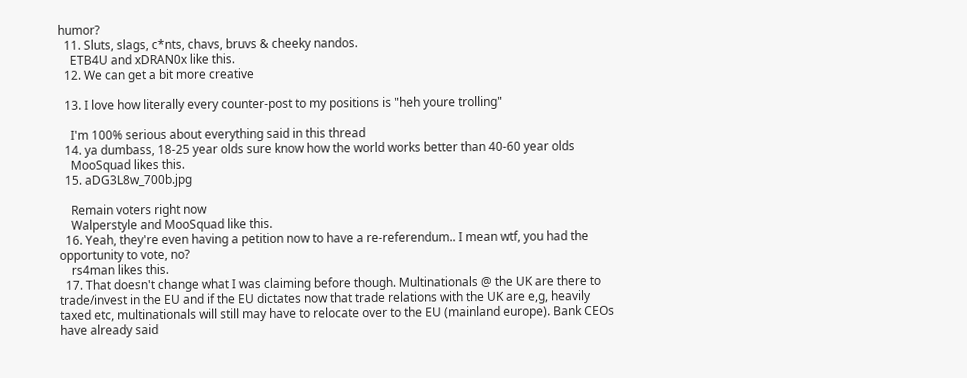humor?
  11. Sluts, slags, c*nts, chavs, bruvs & cheeky nandos.
    ETB4U and xDRAN0x like this.
  12. We can get a bit more creative

  13. I love how literally every counter-post to my positions is "heh youre trolling"

    I'm 100% serious about everything said in this thread
  14. ya dumbass, 18-25 year olds sure know how the world works better than 40-60 year olds
    MooSquad likes this.
  15. aDG3L8w_700b.jpg

    Remain voters right now
    Walperstyle and MooSquad like this.
  16. Yeah, they're even having a petition now to have a re-referendum.. I mean wtf, you had the opportunity to vote, no?
    rs4man likes this.
  17. That doesn't change what I was claiming before though. Multinationals @ the UK are there to trade/invest in the EU and if the EU dictates now that trade relations with the UK are e,g, heavily taxed etc, multinationals will still may have to relocate over to the EU (mainland europe). Bank CEOs have already said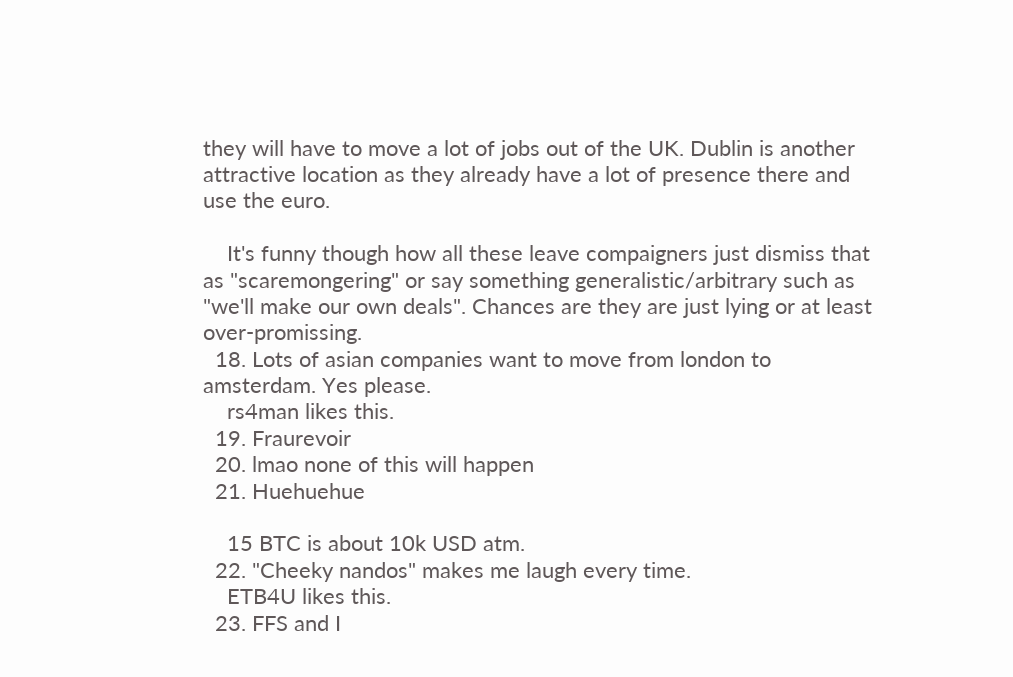they will have to move a lot of jobs out of the UK. Dublin is another attractive location as they already have a lot of presence there and use the euro.

    It's funny though how all these leave compaigners just dismiss that as "scaremongering" or say something generalistic/arbitrary such as "we'll make our own deals". Chances are they are just lying or at least over-promissing.
  18. Lots of asian companies want to move from london to amsterdam. Yes please.
    rs4man likes this.
  19. Fraurevoir
  20. lmao none of this will happen
  21. Huehuehue

    15 BTC is about 10k USD atm.
  22. "Cheeky nandos" makes me laugh every time.
    ETB4U likes this.
  23. FFS and I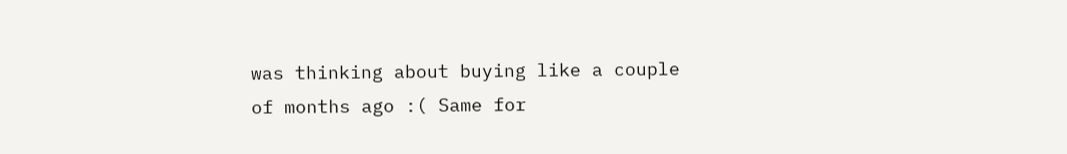was thinking about buying like a couple of months ago :( Same for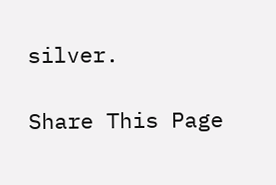silver.

Share This Page